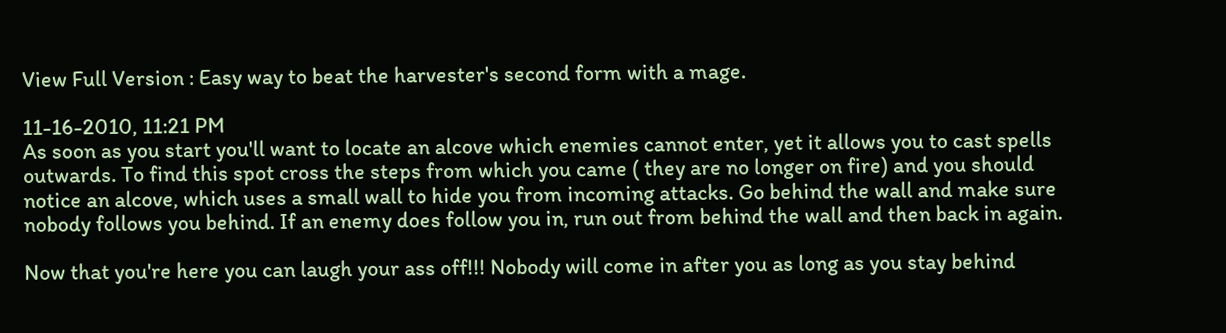View Full Version : Easy way to beat the harvester's second form with a mage.

11-16-2010, 11:21 PM
As soon as you start you'll want to locate an alcove which enemies cannot enter, yet it allows you to cast spells outwards. To find this spot cross the steps from which you came ( they are no longer on fire) and you should notice an alcove, which uses a small wall to hide you from incoming attacks. Go behind the wall and make sure nobody follows you behind. If an enemy does follow you in, run out from behind the wall and then back in again.

Now that you're here you can laugh your ass off!!! Nobody will come in after you as long as you stay behind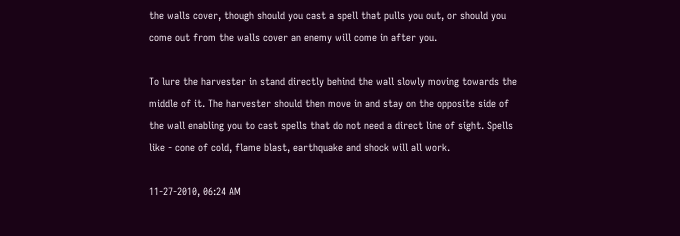the walls cover, though should you cast a spell that pulls you out, or should you come out from the walls cover an enemy will come in after you.

To lure the harvester in stand directly behind the wall slowly moving towards the middle of it. The harvester should then move in and stay on the opposite side of the wall enabling you to cast spells that do not need a direct line of sight. Spells like - cone of cold, flame blast, earthquake and shock will all work.

11-27-2010, 06:24 AM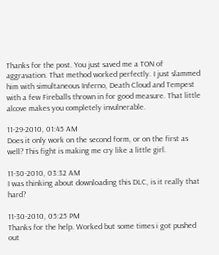Thanks for the post. You just saved me a TON of aggravation. That method worked perfectly. I just slammed him with simultaneous Inferno, Death Cloud and Tempest with a few Fireballs thrown in for good measure. That little alcove makes you completely invulnerable.

11-29-2010, 01:45 AM
Does it only work on the second form, or on the first as well? This fight is making me cry like a little girl.

11-30-2010, 03:32 AM
I was thinking about downloading this DLC, is it really that hard?

11-30-2010, 05:25 PM
Thanks for the help. Worked but some times i got pushed out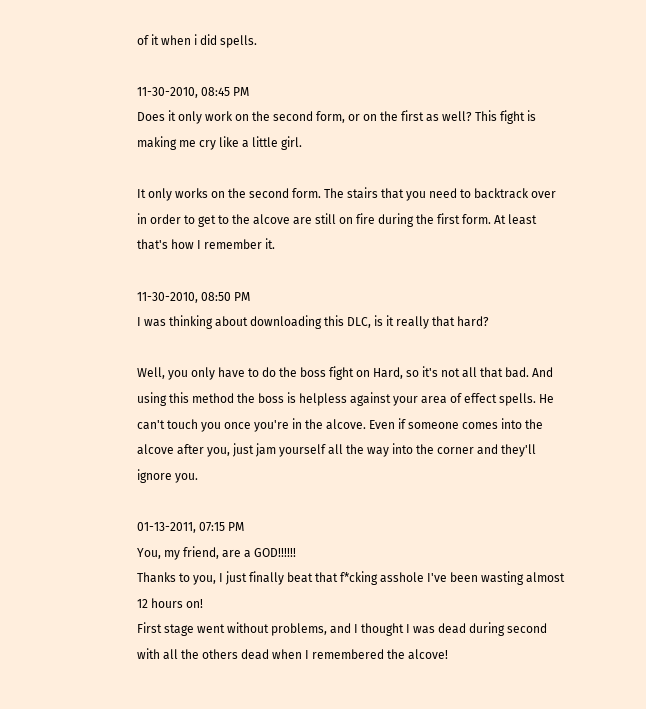of it when i did spells.

11-30-2010, 08:45 PM
Does it only work on the second form, or on the first as well? This fight is making me cry like a little girl.

It only works on the second form. The stairs that you need to backtrack over in order to get to the alcove are still on fire during the first form. At least that's how I remember it.

11-30-2010, 08:50 PM
I was thinking about downloading this DLC, is it really that hard?

Well, you only have to do the boss fight on Hard, so it's not all that bad. And using this method the boss is helpless against your area of effect spells. He can't touch you once you're in the alcove. Even if someone comes into the alcove after you, just jam yourself all the way into the corner and they'll ignore you.

01-13-2011, 07:15 PM
You, my friend, are a GOD!!!!!!
Thanks to you, I just finally beat that f*cking asshole I've been wasting almost 12 hours on!
First stage went without problems, and I thought I was dead during second with all the others dead when I remembered the alcove!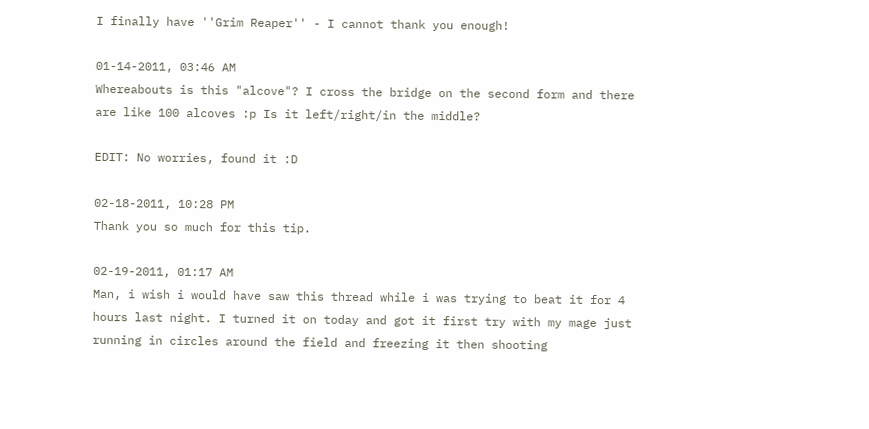I finally have ''Grim Reaper'' - I cannot thank you enough!

01-14-2011, 03:46 AM
Whereabouts is this "alcove"? I cross the bridge on the second form and there are like 100 alcoves :p Is it left/right/in the middle?

EDIT: No worries, found it :D

02-18-2011, 10:28 PM
Thank you so much for this tip.

02-19-2011, 01:17 AM
Man, i wish i would have saw this thread while i was trying to beat it for 4 hours last night. I turned it on today and got it first try with my mage just running in circles around the field and freezing it then shooting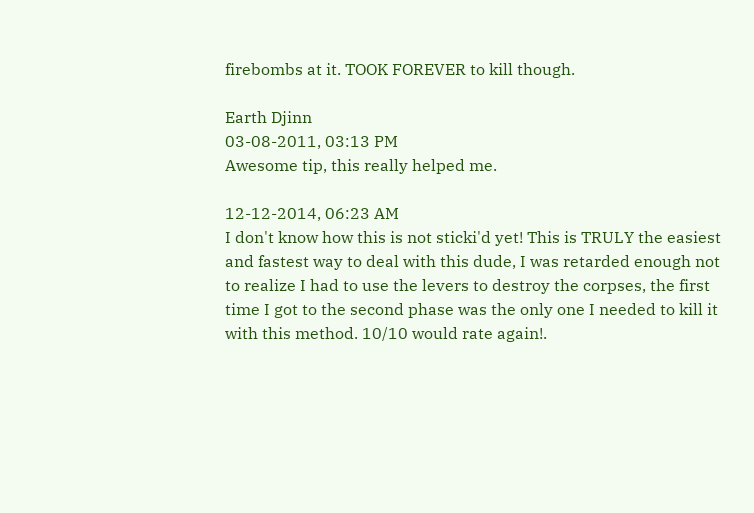firebombs at it. TOOK FOREVER to kill though.

Earth Djinn
03-08-2011, 03:13 PM
Awesome tip, this really helped me.

12-12-2014, 06:23 AM
I don't know how this is not sticki'd yet! This is TRULY the easiest and fastest way to deal with this dude, I was retarded enough not to realize I had to use the levers to destroy the corpses, the first time I got to the second phase was the only one I needed to kill it with this method. 10/10 would rate again!.